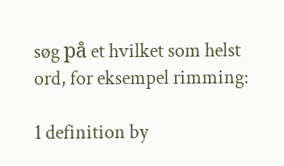søg på et hvilket som helst ord, for eksempel rimming:

1 definition by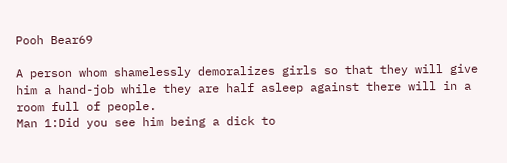Pooh Bear69

A person whom shamelessly demoralizes girls so that they will give him a hand-job while they are half asleep against there will in a room full of people.
Man 1:Did you see him being a dick to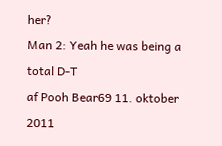her?
Man 2: Yeah he was being a total D-T
af Pooh Bear69 11. oktober 2011